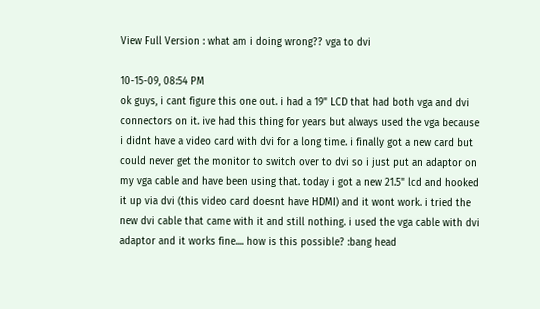View Full Version : what am i doing wrong?? vga to dvi

10-15-09, 08:54 PM
ok guys, i cant figure this one out. i had a 19" LCD that had both vga and dvi connectors on it. ive had this thing for years but always used the vga because i didnt have a video card with dvi for a long time. i finally got a new card but could never get the monitor to switch over to dvi so i just put an adaptor on my vga cable and have been using that. today i got a new 21.5" lcd and hooked it up via dvi (this video card doesnt have HDMI) and it wont work. i tried the new dvi cable that came with it and still nothing. i used the vga cable with dvi adaptor and it works fine.... how is this possible? :bang head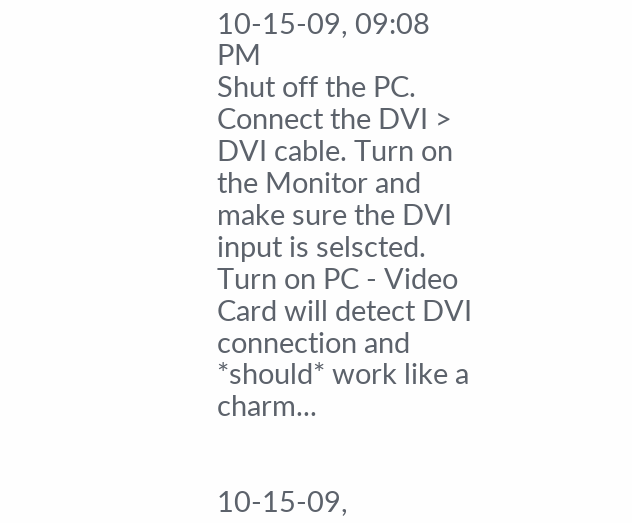10-15-09, 09:08 PM
Shut off the PC. Connect the DVI > DVI cable. Turn on the Monitor and make sure the DVI input is selscted. Turn on PC - Video Card will detect DVI connection and *should* work like a charm...


10-15-09,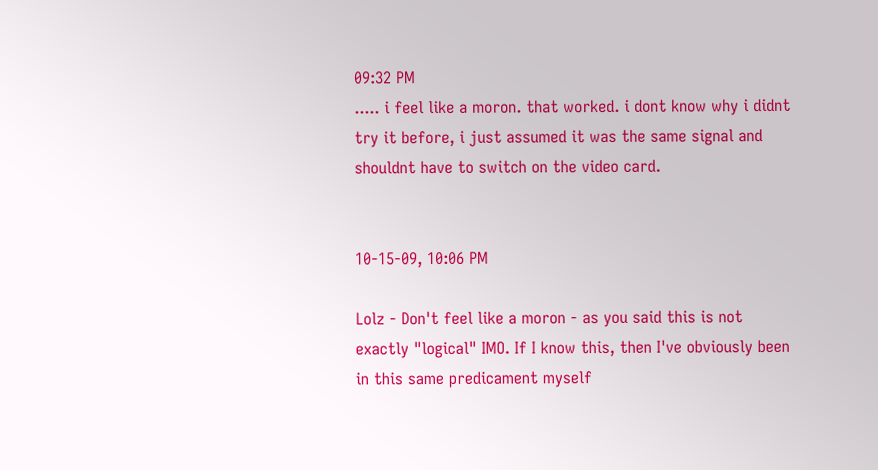09:32 PM
..... i feel like a moron. that worked. i dont know why i didnt try it before, i just assumed it was the same signal and shouldnt have to switch on the video card.


10-15-09, 10:06 PM

Lolz - Don't feel like a moron - as you said this is not exactly "logical" IMO. If I know this, then I've obviously been in this same predicament myself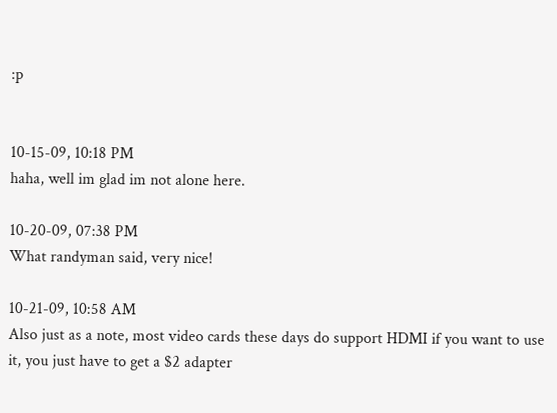:p


10-15-09, 10:18 PM
haha, well im glad im not alone here.

10-20-09, 07:38 PM
What randyman said, very nice!

10-21-09, 10:58 AM
Also just as a note, most video cards these days do support HDMI if you want to use it, you just have to get a $2 adapter